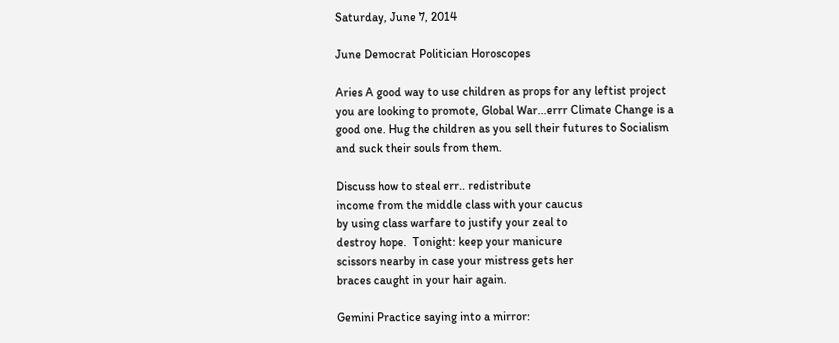Saturday, June 7, 2014

June Democrat Politician Horoscopes

Aries A good way to use children as props for any leftist project you are looking to promote, Global War...errr Climate Change is a good one. Hug the children as you sell their futures to Socialism and suck their souls from them.

Discuss how to steal err.. redistribute
income from the middle class with your caucus
by using class warfare to justify your zeal to
destroy hope.  Tonight: keep your manicure
scissors nearby in case your mistress gets her
braces caught in your hair again.

Gemini Practice saying into a mirror: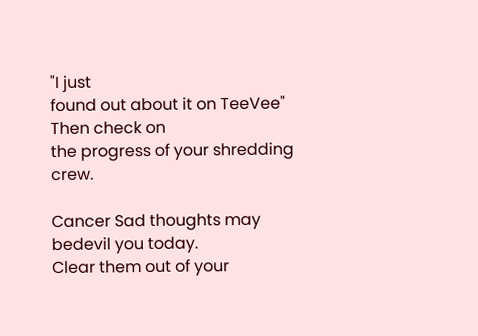"I just
found out about it on TeeVee" Then check on
the progress of your shredding crew.

Cancer Sad thoughts may bedevil you today.
Clear them out of your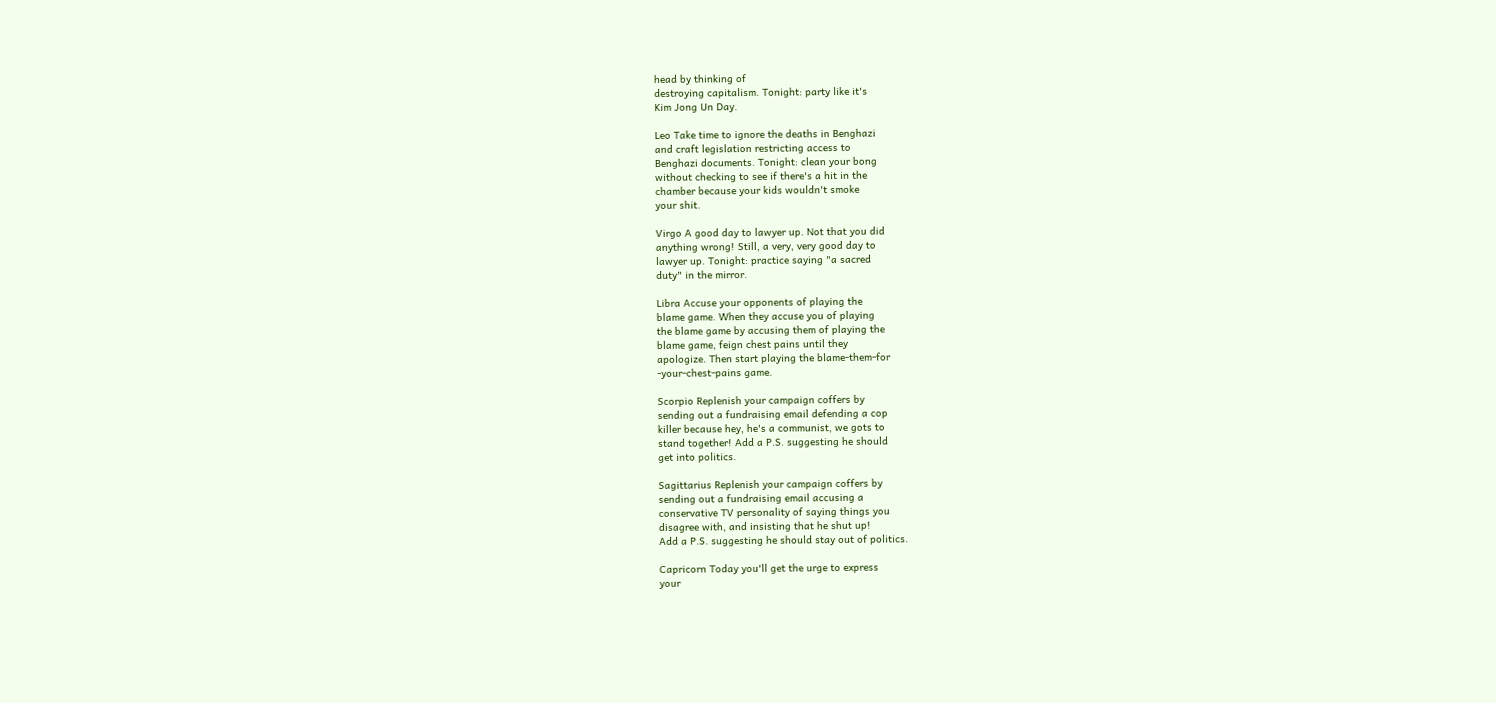head by thinking of
destroying capitalism. Tonight: party like it's
Kim Jong Un Day.

Leo Take time to ignore the deaths in Benghazi
and craft legislation restricting access to
Benghazi documents. Tonight: clean your bong
without checking to see if there's a hit in the
chamber because your kids wouldn't smoke
your shit.

Virgo A good day to lawyer up. Not that you did
anything wrong! Still, a very, very good day to
lawyer up. Tonight: practice saying "a sacred
duty" in the mirror.

Libra Accuse your opponents of playing the
blame game. When they accuse you of playing
the blame game by accusing them of playing the
blame game, feign chest pains until they
apologize. Then start playing the blame-them-for
-your-chest-pains game.

Scorpio Replenish your campaign coffers by
sending out a fundraising email defending a cop
killer because hey, he's a communist, we gots to
stand together! Add a P.S. suggesting he should
get into politics.

Sagittarius Replenish your campaign coffers by
sending out a fundraising email accusing a
conservative TV personality of saying things you
disagree with, and insisting that he shut up!
Add a P.S. suggesting he should stay out of politics.

Capricorn Today you'll get the urge to express
your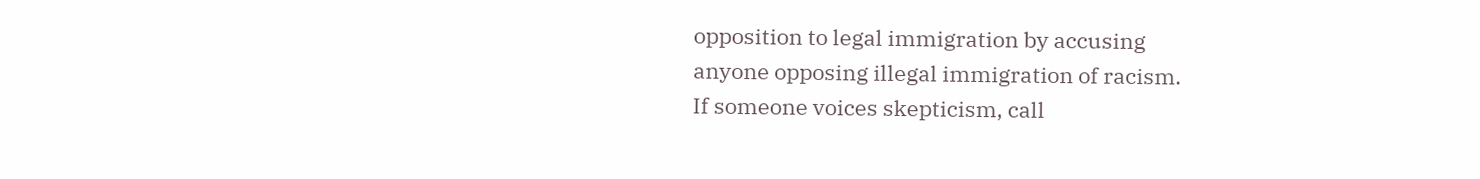opposition to legal immigration by accusing
anyone opposing illegal immigration of racism.
If someone voices skepticism, call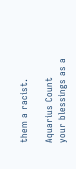them a racist.

Aquarius Count your blessings as a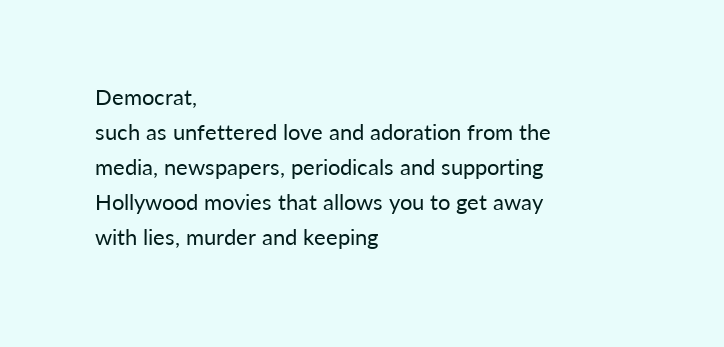Democrat,
such as unfettered love and adoration from the
media, newspapers, periodicals and supporting
Hollywood movies that allows you to get away
with lies, murder and keeping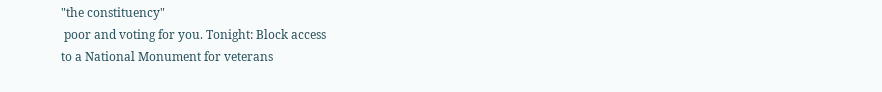"the constituency"
 poor and voting for you. Tonight: Block access
to a National Monument for veterans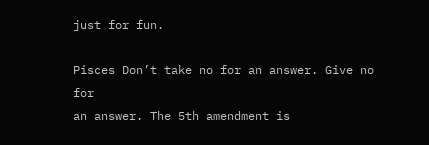just for fun.

Pisces Don’t take no for an answer. Give no for
an answer. The 5th amendment is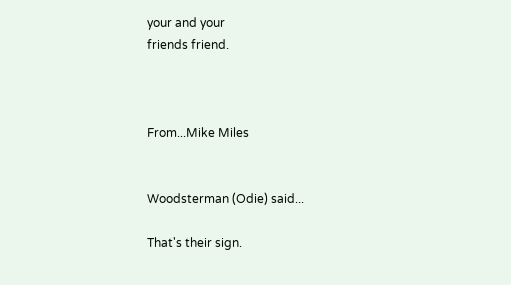your and your
friends friend.



From...Mike Miles


Woodsterman (Odie) said...

That's their sign.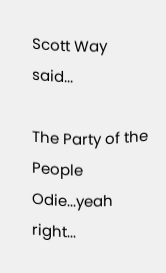Scott Way said...

The Party of the People Odie...yeah right...